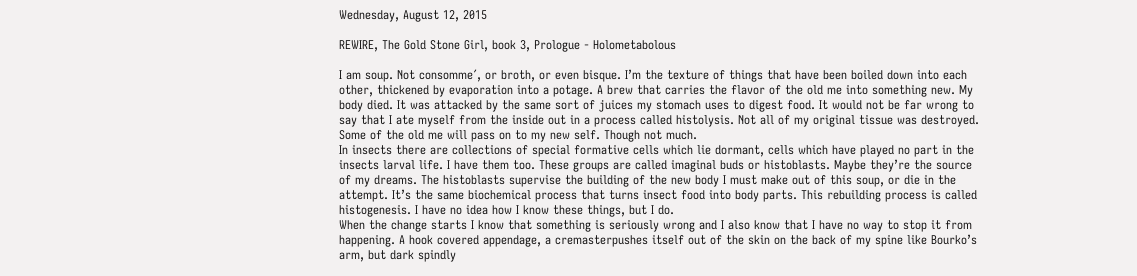Wednesday, August 12, 2015

REWIRE, The Gold Stone Girl, book 3, Prologue - Holometabolous

I am soup. Not consomme´, or broth, or even bisque. I’m the texture of things that have been boiled down into each other, thickened by evaporation into a potage. A brew that carries the flavor of the old me into something new. My body died. It was attacked by the same sort of juices my stomach uses to digest food. It would not be far wrong to say that I ate myself from the inside out in a process called histolysis. Not all of my original tissue was destroyed. Some of the old me will pass on to my new self. Though not much.
In insects there are collections of special formative cells which lie dormant, cells which have played no part in the insects larval life. I have them too. These groups are called imaginal buds or histoblasts. Maybe they’re the source of my dreams. The histoblasts supervise the building of the new body I must make out of this soup, or die in the attempt. It’s the same biochemical process that turns insect food into body parts. This rebuilding process is called histogenesis. I have no idea how I know these things, but I do.
When the change starts I know that something is seriously wrong and I also know that I have no way to stop it from happening. A hook covered appendage, a cremasterpushes itself out of the skin on the back of my spine like Bourko’s arm, but dark spindly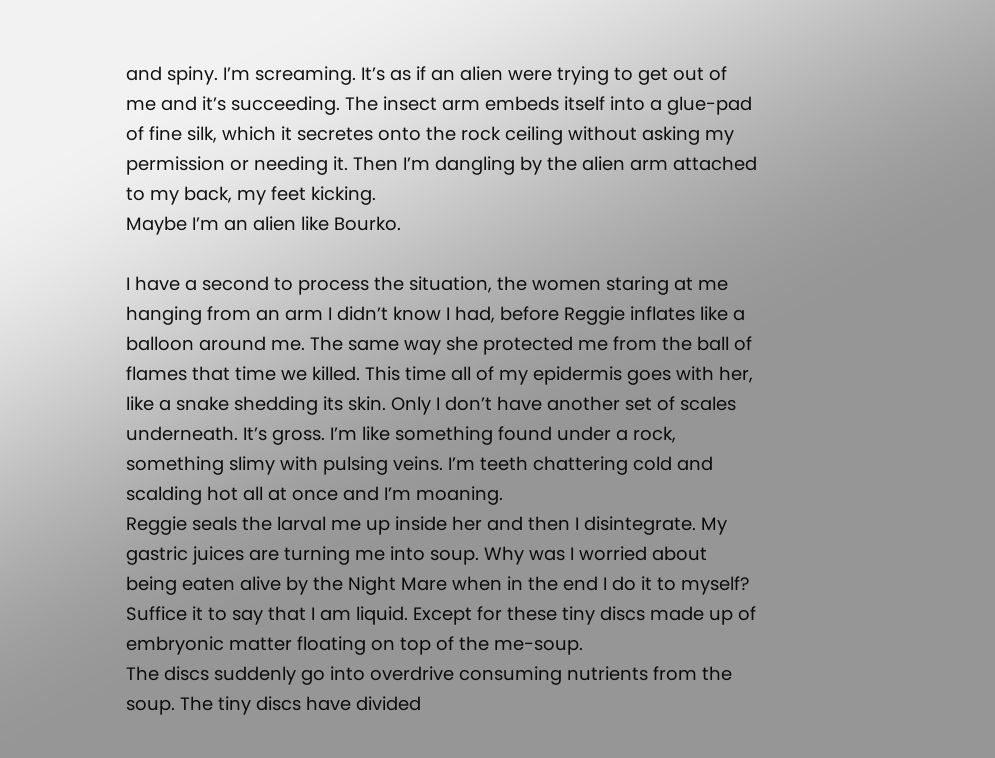and spiny. I’m screaming. It’s as if an alien were trying to get out of me and it’s succeeding. The insect arm embeds itself into a glue-pad of fine silk, which it secretes onto the rock ceiling without asking my permission or needing it. Then I’m dangling by the alien arm attached to my back, my feet kicking.
Maybe I’m an alien like Bourko.

I have a second to process the situation, the women staring at me hanging from an arm I didn’t know I had, before Reggie inflates like a balloon around me. The same way she protected me from the ball of flames that time we killed. This time all of my epidermis goes with her, like a snake shedding its skin. Only I don’t have another set of scales underneath. It’s gross. I’m like something found under a rock, something slimy with pulsing veins. I’m teeth chattering cold and scalding hot all at once and I’m moaning.
Reggie seals the larval me up inside her and then I disintegrate. My gastric juices are turning me into soup. Why was I worried about being eaten alive by the Night Mare when in the end I do it to myself? Suffice it to say that I am liquid. Except for these tiny discs made up of embryonic matter floating on top of the me-soup.
The discs suddenly go into overdrive consuming nutrients from the soup. The tiny discs have divided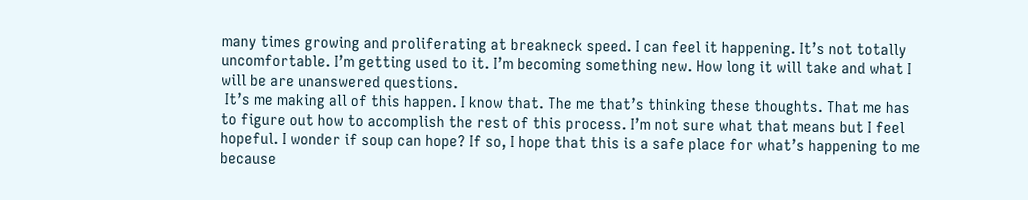many times growing and proliferating at breakneck speed. I can feel it happening. It’s not totally uncomfortable. I’m getting used to it. I’m becoming something new. How long it will take and what I will be are unanswered questions.
 It’s me making all of this happen. I know that. The me that’s thinking these thoughts. That me has to figure out how to accomplish the rest of this process. I’m not sure what that means but I feel hopeful. I wonder if soup can hope? If so, I hope that this is a safe place for what’s happening to me because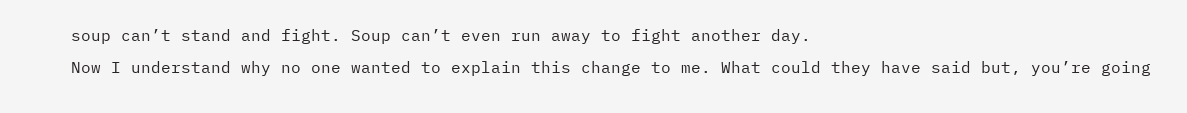soup can’t stand and fight. Soup can’t even run away to fight another day.
Now I understand why no one wanted to explain this change to me. What could they have said but, you’re going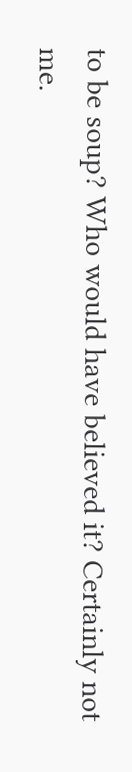to be soup? Who would have believed it? Certainly not me.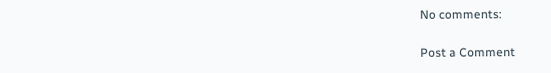No comments:

Post a Comment